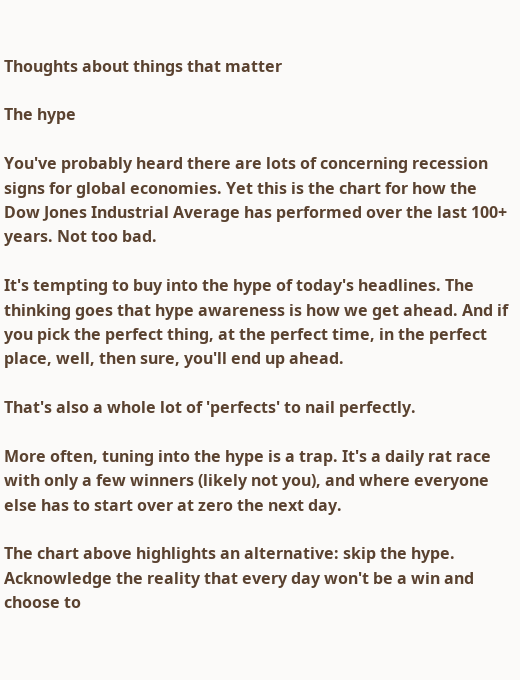Thoughts about things that matter

The hype

You've probably heard there are lots of concerning recession signs for global economies. Yet this is the chart for how the Dow Jones Industrial Average has performed over the last 100+ years. Not too bad.

It's tempting to buy into the hype of today's headlines. The thinking goes that hype awareness is how we get ahead. And if you pick the perfect thing, at the perfect time, in the perfect place, well, then sure, you'll end up ahead.

That's also a whole lot of 'perfects' to nail perfectly.

More often, tuning into the hype is a trap. It's a daily rat race with only a few winners (likely not you), and where everyone else has to start over at zero the next day.

The chart above highlights an alternative: skip the hype. Acknowledge the reality that every day won't be a win and choose to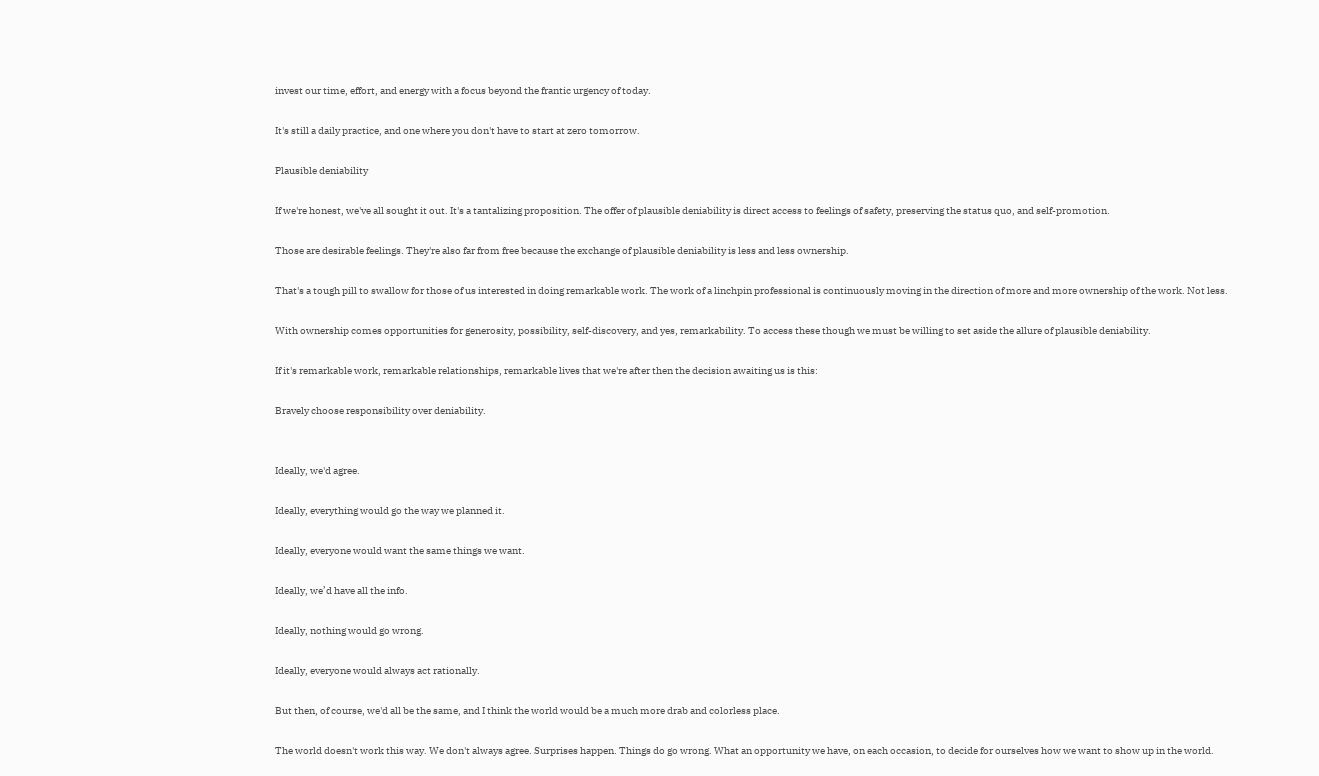invest our time, effort, and energy with a focus beyond the frantic urgency of today.

It's still a daily practice, and one where you don't have to start at zero tomorrow.

Plausible deniability

If we're honest, we've all sought it out. It's a tantalizing proposition. The offer of plausible deniability is direct access to feelings of safety, preserving the status quo, and self-promotion.

Those are desirable feelings. They're also far from free because the exchange of plausible deniability is less and less ownership.

That's a tough pill to swallow for those of us interested in doing remarkable work. The work of a linchpin professional is continuously moving in the direction of more and more ownership of the work. Not less.

With ownership comes opportunities for generosity, possibility, self-discovery, and yes, remarkability. To access these though we must be willing to set aside the allure of plausible deniability.

If it's remarkable work, remarkable relationships, remarkable lives that we're after then the decision awaiting us is this:

Bravely choose responsibility over deniability.


Ideally, we'd agree.

Ideally, everything would go the way we planned it.

Ideally, everyone would want the same things we want.

Ideally, we’d have all the info.

Ideally, nothing would go wrong.

Ideally, everyone would always act rationally.

But then, of course, we'd all be the same, and I think the world would be a much more drab and colorless place.

The world doesn't work this way. We don't always agree. Surprises happen. Things do go wrong. What an opportunity we have, on each occasion, to decide for ourselves how we want to show up in the world.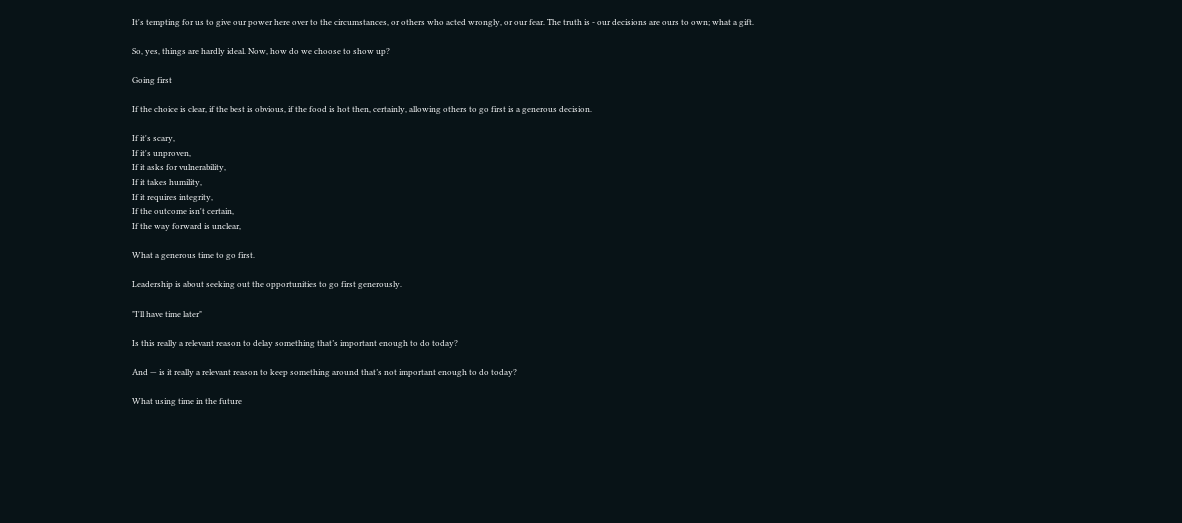It's tempting for us to give our power here over to the circumstances, or others who acted wrongly, or our fear. The truth is - our decisions are ours to own; what a gift.

So, yes, things are hardly ideal. Now, how do we choose to show up?

Going first

If the choice is clear, if the best is obvious, if the food is hot then, certainly, allowing others to go first is a generous decision.

If it's scary,
If it's unproven,
If it asks for vulnerability,
If it takes humility,
If it requires integrity,
If the outcome isn't certain,
If the way forward is unclear,

What a generous time to go first.

Leadership is about seeking out the opportunities to go first generously.

"I'll have time later"

Is this really a relevant reason to delay something that’s important enough to do today?

And — is it really a relevant reason to keep something around that’s not important enough to do today?

What using time in the future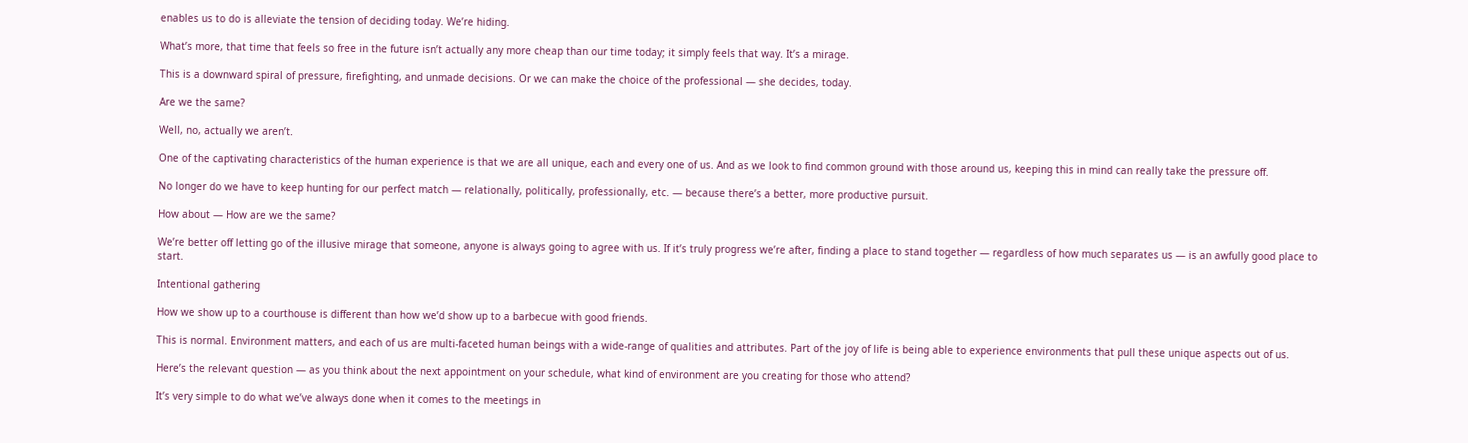enables us to do is alleviate the tension of deciding today. We’re hiding.

What’s more, that time that feels so free in the future isn’t actually any more cheap than our time today; it simply feels that way. It’s a mirage.

This is a downward spiral of pressure, firefighting, and unmade decisions. Or we can make the choice of the professional — she decides, today.

Are we the same?

Well, no, actually we aren’t.

One of the captivating characteristics of the human experience is that we are all unique, each and every one of us. And as we look to find common ground with those around us, keeping this in mind can really take the pressure off.

No longer do we have to keep hunting for our perfect match — relationally, politically, professionally, etc. — because there’s a better, more productive pursuit.

How about — How are we the same?

We’re better off letting go of the illusive mirage that someone, anyone is always going to agree with us. If it’s truly progress we’re after, finding a place to stand together — regardless of how much separates us — is an awfully good place to start.

Intentional gathering

How we show up to a courthouse is different than how we’d show up to a barbecue with good friends.

This is normal. Environment matters, and each of us are multi-faceted human beings with a wide-range of qualities and attributes. Part of the joy of life is being able to experience environments that pull these unique aspects out of us.

Here’s the relevant question — as you think about the next appointment on your schedule, what kind of environment are you creating for those who attend?

It’s very simple to do what we’ve always done when it comes to the meetings in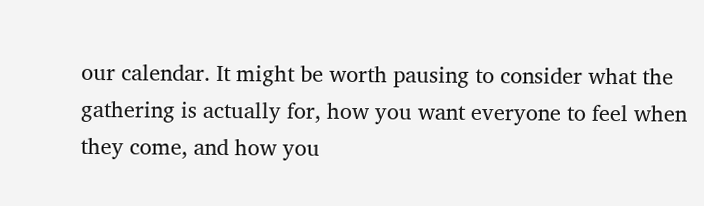our calendar. It might be worth pausing to consider what the gathering is actually for, how you want everyone to feel when they come, and how you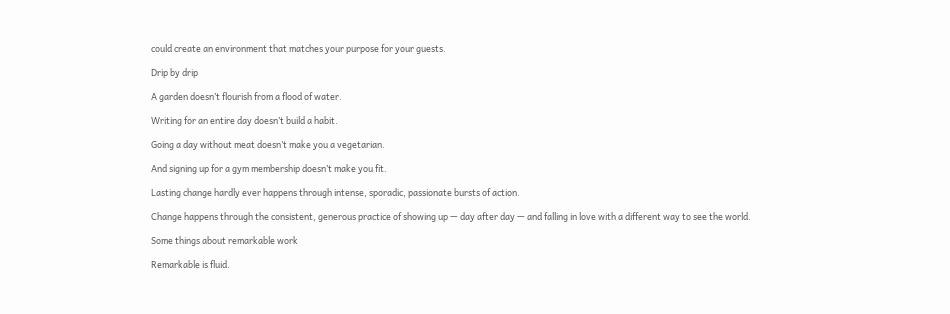could create an environment that matches your purpose for your guests.

Drip by drip

A garden doesn’t flourish from a flood of water.

Writing for an entire day doesn’t build a habit.

Going a day without meat doesn’t make you a vegetarian.

And signing up for a gym membership doesn’t make you fit.

Lasting change hardly ever happens through intense, sporadic, passionate bursts of action.

Change happens through the consistent, generous practice of showing up — day after day — and falling in love with a different way to see the world.

Some things about remarkable work

Remarkable is fluid.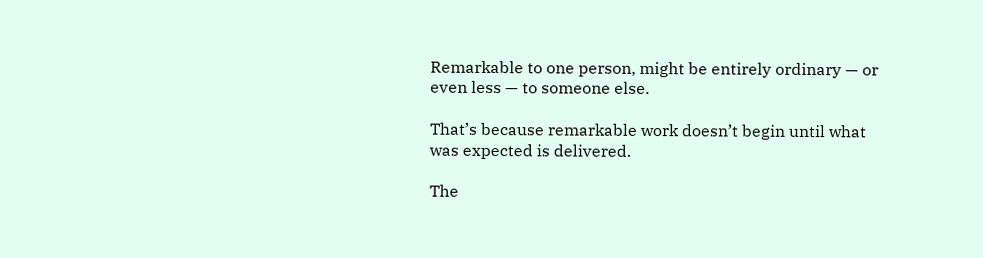Remarkable to one person, might be entirely ordinary — or even less — to someone else.

That’s because remarkable work doesn’t begin until what was expected is delivered.

The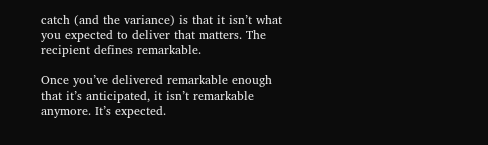catch (and the variance) is that it isn’t what you expected to deliver that matters. The recipient defines remarkable.

Once you’ve delivered remarkable enough that it’s anticipated, it isn’t remarkable anymore. It’s expected.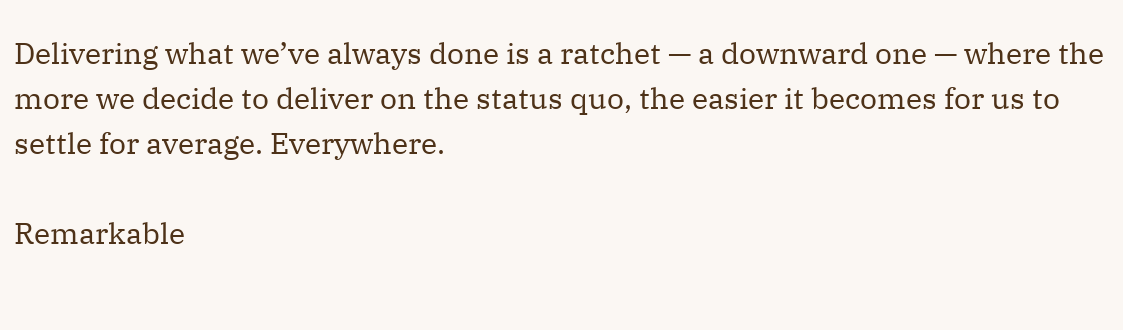Delivering what we’ve always done is a ratchet — a downward one — where the more we decide to deliver on the status quo, the easier it becomes for us to settle for average. Everywhere.

Remarkable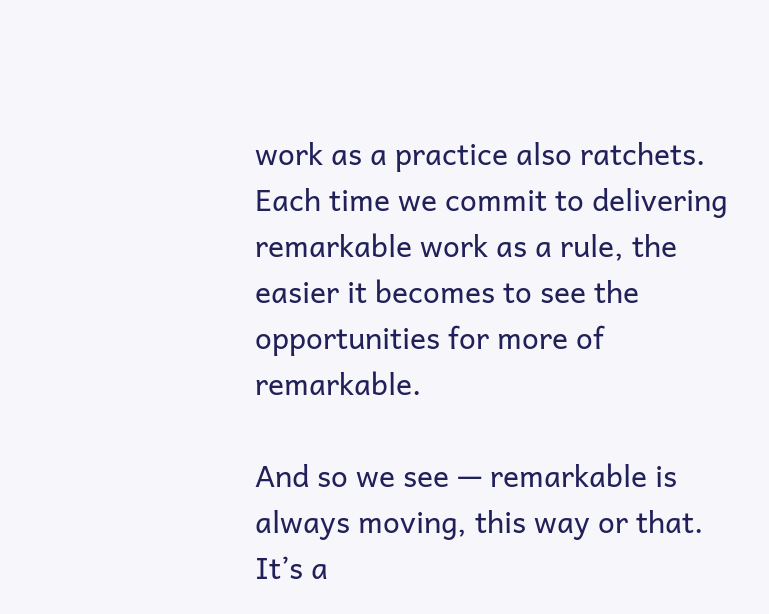work as a practice also ratchets. Each time we commit to delivering remarkable work as a rule, the easier it becomes to see the opportunities for more of remarkable.

And so we see — remarkable is always moving, this way or that. It’s a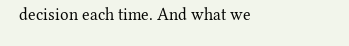decision each time. And what we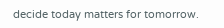decide today matters for tomorrow.